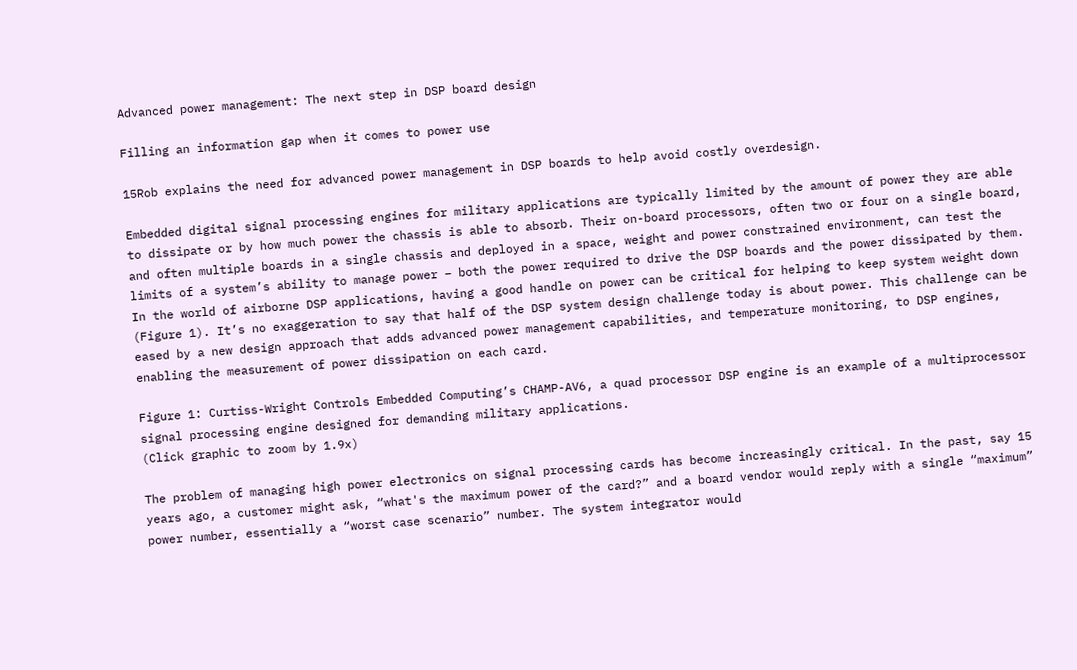Advanced power management: The next step in DSP board design

Filling an information gap when it comes to power use

15Rob explains the need for advanced power management in DSP boards to help avoid costly overdesign.

Embedded digital signal processing engines for military applications are typically limited by the amount of power they are able to dissipate or by how much power the chassis is able to absorb. Their on-board processors, often two or four on a single board, and often multiple boards in a single chassis and deployed in a space, weight and power constrained environment, can test the limits of a system’s ability to manage power – both the power required to drive the DSP boards and the power dissipated by them. In the world of airborne DSP applications, having a good handle on power can be critical for helping to keep system weight down (Figure 1). It’s no exaggeration to say that half of the DSP system design challenge today is about power. This challenge can be eased by a new design approach that adds advanced power management capabilities, and temperature monitoring, to DSP engines, enabling the measurement of power dissipation on each card.

Figure 1: Curtiss-Wright Controls Embedded Computing’s CHAMP-AV6, a quad processor DSP engine is an example of a multiprocessor signal processing engine designed for demanding military applications.
(Click graphic to zoom by 1.9x)

The problem of managing high power electronics on signal processing cards has become increasingly critical. In the past, say 15 years ago, a customer might ask, “what's the maximum power of the card?” and a board vendor would reply with a single “maximum” power number, essentially a “worst case scenario” number. The system integrator would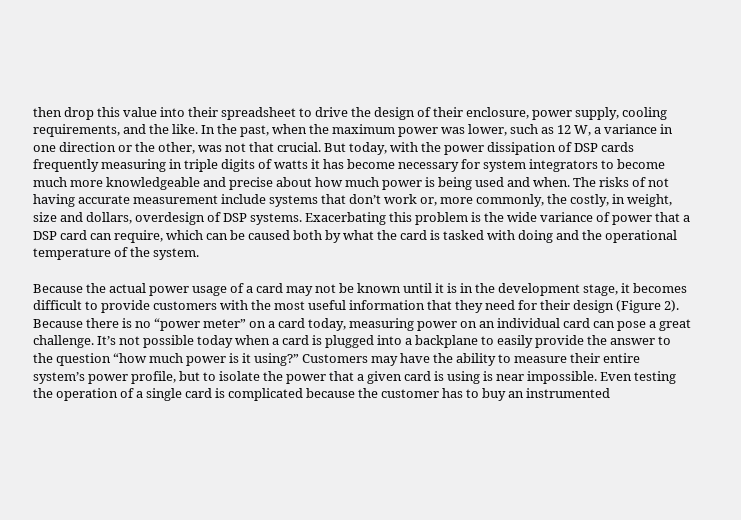then drop this value into their spreadsheet to drive the design of their enclosure, power supply, cooling requirements, and the like. In the past, when the maximum power was lower, such as 12 W, a variance in one direction or the other, was not that crucial. But today, with the power dissipation of DSP cards frequently measuring in triple digits of watts it has become necessary for system integrators to become much more knowledgeable and precise about how much power is being used and when. The risks of not having accurate measurement include systems that don’t work or, more commonly, the costly, in weight, size and dollars, overdesign of DSP systems. Exacerbating this problem is the wide variance of power that a DSP card can require, which can be caused both by what the card is tasked with doing and the operational temperature of the system.

Because the actual power usage of a card may not be known until it is in the development stage, it becomes difficult to provide customers with the most useful information that they need for their design (Figure 2). Because there is no “power meter” on a card today, measuring power on an individual card can pose a great challenge. It’s not possible today when a card is plugged into a backplane to easily provide the answer to the question “how much power is it using?” Customers may have the ability to measure their entire system’s power profile, but to isolate the power that a given card is using is near impossible. Even testing the operation of a single card is complicated because the customer has to buy an instrumented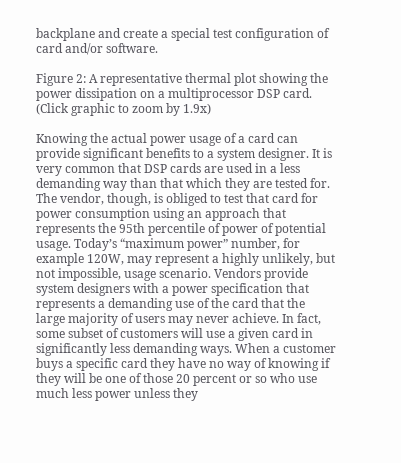backplane and create a special test configuration of card and/or software.

Figure 2: A representative thermal plot showing the power dissipation on a multiprocessor DSP card.
(Click graphic to zoom by 1.9x)

Knowing the actual power usage of a card can provide significant benefits to a system designer. It is very common that DSP cards are used in a less demanding way than that which they are tested for. The vendor, though, is obliged to test that card for power consumption using an approach that represents the 95th percentile of power of potential usage. Today’s “maximum power” number, for example 120W, may represent a highly unlikely, but not impossible, usage scenario. Vendors provide system designers with a power specification that represents a demanding use of the card that the large majority of users may never achieve. In fact, some subset of customers will use a given card in significantly less demanding ways. When a customer buys a specific card they have no way of knowing if they will be one of those 20 percent or so who use much less power unless they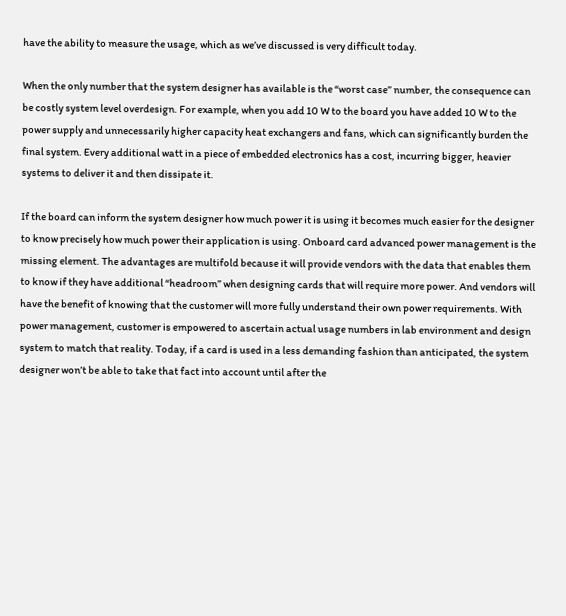have the ability to measure the usage, which as we’ve discussed is very difficult today.

When the only number that the system designer has available is the “worst case” number, the consequence can be costly system level overdesign. For example, when you add 10 W to the board you have added 10 W to the power supply and unnecessarily higher capacity heat exchangers and fans, which can significantly burden the final system. Every additional watt in a piece of embedded electronics has a cost, incurring bigger, heavier systems to deliver it and then dissipate it.

If the board can inform the system designer how much power it is using it becomes much easier for the designer to know precisely how much power their application is using. Onboard card advanced power management is the missing element. The advantages are multifold because it will provide vendors with the data that enables them to know if they have additional “headroom” when designing cards that will require more power. And vendors will have the benefit of knowing that the customer will more fully understand their own power requirements. With power management, customer is empowered to ascertain actual usage numbers in lab environment and design system to match that reality. Today, if a card is used in a less demanding fashion than anticipated, the system designer won’t be able to take that fact into account until after the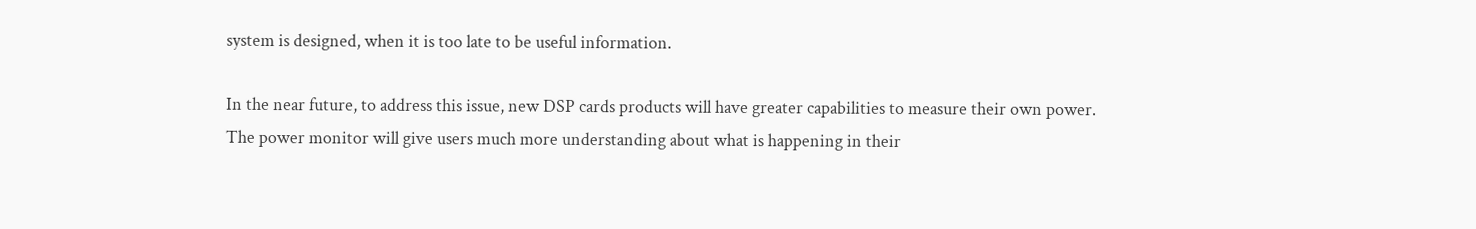system is designed, when it is too late to be useful information.

In the near future, to address this issue, new DSP cards products will have greater capabilities to measure their own power. The power monitor will give users much more understanding about what is happening in their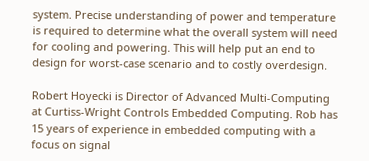system. Precise understanding of power and temperature is required to determine what the overall system will need for cooling and powering. This will help put an end to design for worst-case scenario and to costly overdesign.

Robert Hoyecki is Director of Advanced Multi-Computing at Curtiss-Wright Controls Embedded Computing. Rob has 15 years of experience in embedded computing with a focus on signal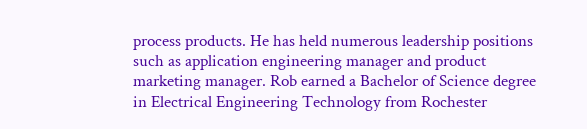process products. He has held numerous leadership positions such as application engineering manager and product marketing manager. Rob earned a Bachelor of Science degree in Electrical Engineering Technology from Rochester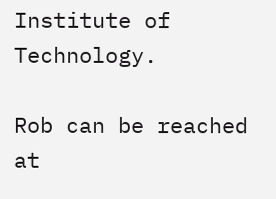Institute of Technology.

Rob can be reached at